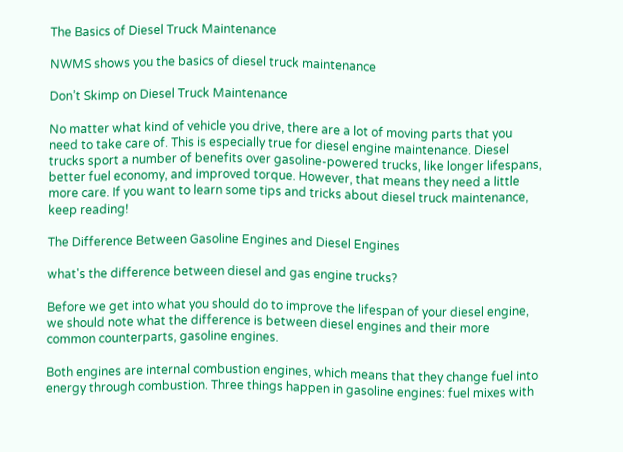The Basics of Diesel Truck Maintenance

NWMS shows you the basics of diesel truck maintenance

Don’t Skimp on Diesel Truck Maintenance

No matter what kind of vehicle you drive, there are a lot of moving parts that you need to take care of. This is especially true for diesel engine maintenance. Diesel trucks sport a number of benefits over gasoline-powered trucks, like longer lifespans, better fuel economy, and improved torque. However, that means they need a little more care. If you want to learn some tips and tricks about diesel truck maintenance, keep reading!

The Difference Between Gasoline Engines and Diesel Engines

what's the difference between diesel and gas engine trucks?

Before we get into what you should do to improve the lifespan of your diesel engine, we should note what the difference is between diesel engines and their more common counterparts, gasoline engines.

Both engines are internal combustion engines, which means that they change fuel into energy through combustion. Three things happen in gasoline engines: fuel mixes with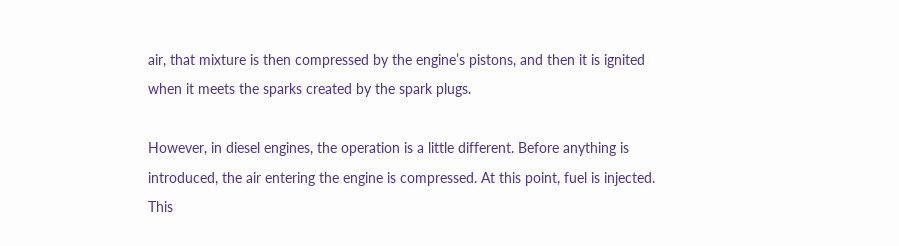air, that mixture is then compressed by the engine’s pistons, and then it is ignited when it meets the sparks created by the spark plugs.

However, in diesel engines, the operation is a little different. Before anything is introduced, the air entering the engine is compressed. At this point, fuel is injected. This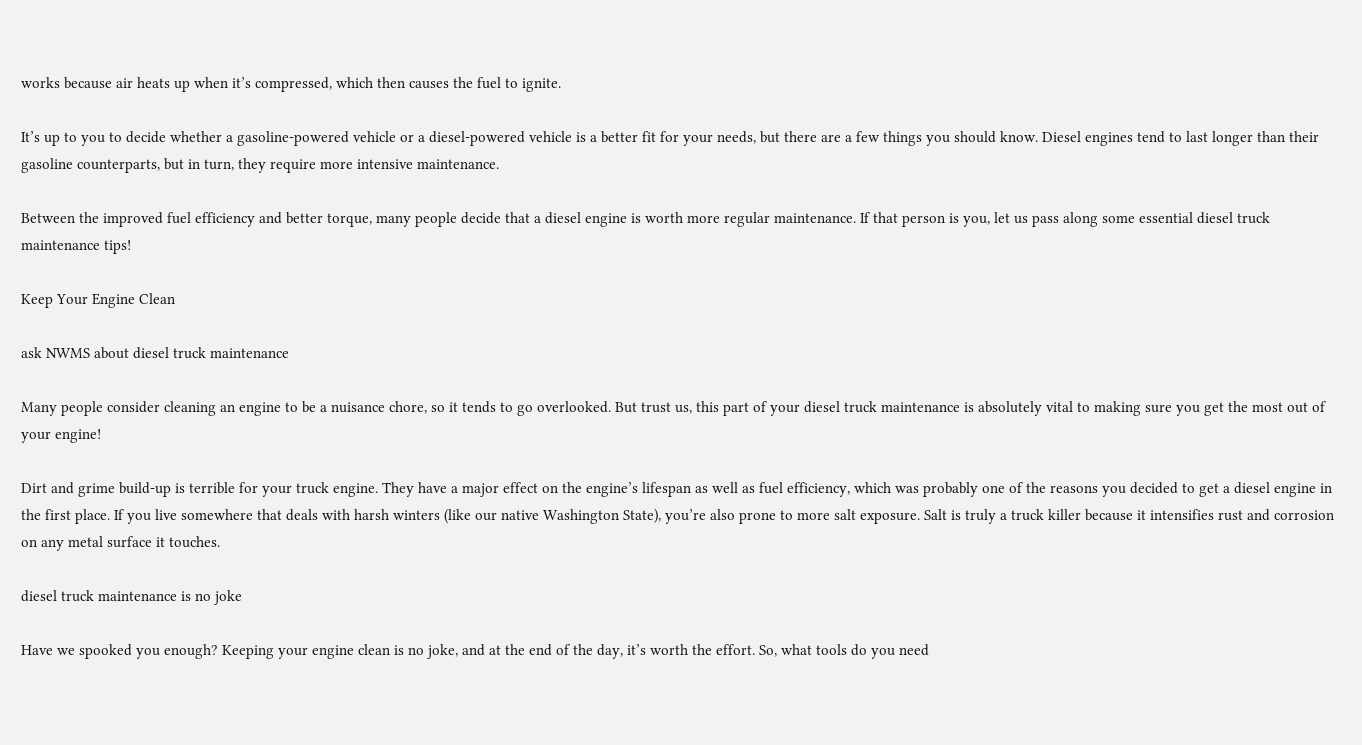works because air heats up when it’s compressed, which then causes the fuel to ignite.

It’s up to you to decide whether a gasoline-powered vehicle or a diesel-powered vehicle is a better fit for your needs, but there are a few things you should know. Diesel engines tend to last longer than their gasoline counterparts, but in turn, they require more intensive maintenance.

Between the improved fuel efficiency and better torque, many people decide that a diesel engine is worth more regular maintenance. If that person is you, let us pass along some essential diesel truck maintenance tips!

Keep Your Engine Clean

ask NWMS about diesel truck maintenance

Many people consider cleaning an engine to be a nuisance chore, so it tends to go overlooked. But trust us, this part of your diesel truck maintenance is absolutely vital to making sure you get the most out of your engine!

Dirt and grime build-up is terrible for your truck engine. They have a major effect on the engine’s lifespan as well as fuel efficiency, which was probably one of the reasons you decided to get a diesel engine in the first place. If you live somewhere that deals with harsh winters (like our native Washington State), you’re also prone to more salt exposure. Salt is truly a truck killer because it intensifies rust and corrosion on any metal surface it touches.

diesel truck maintenance is no joke

Have we spooked you enough? Keeping your engine clean is no joke, and at the end of the day, it’s worth the effort. So, what tools do you need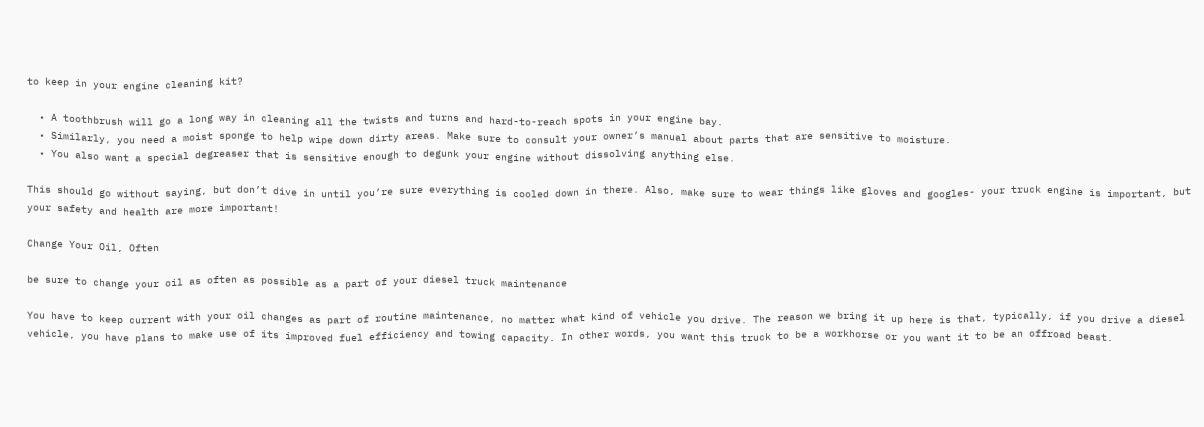to keep in your engine cleaning kit?

  • A toothbrush will go a long way in cleaning all the twists and turns and hard-to-reach spots in your engine bay.
  • Similarly, you need a moist sponge to help wipe down dirty areas. Make sure to consult your owner’s manual about parts that are sensitive to moisture.
  • You also want a special degreaser that is sensitive enough to degunk your engine without dissolving anything else.

This should go without saying, but don’t dive in until you’re sure everything is cooled down in there. Also, make sure to wear things like gloves and googles- your truck engine is important, but your safety and health are more important!

Change Your Oil, Often

be sure to change your oil as often as possible as a part of your diesel truck maintenance

You have to keep current with your oil changes as part of routine maintenance, no matter what kind of vehicle you drive. The reason we bring it up here is that, typically, if you drive a diesel vehicle, you have plans to make use of its improved fuel efficiency and towing capacity. In other words, you want this truck to be a workhorse or you want it to be an offroad beast.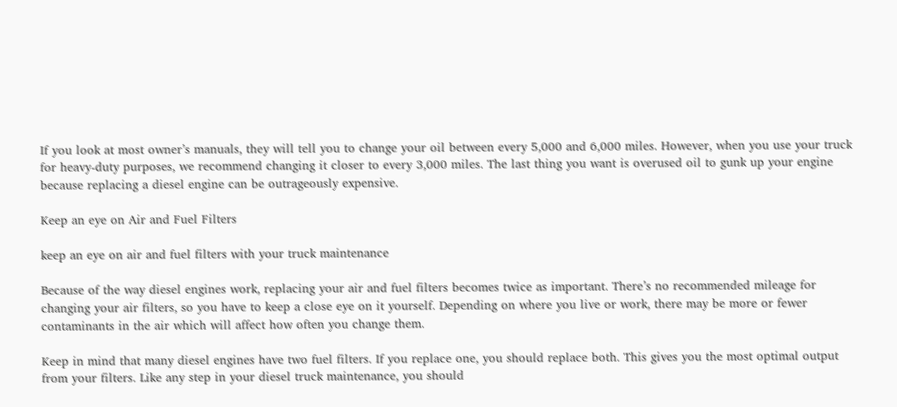If you look at most owner’s manuals, they will tell you to change your oil between every 5,000 and 6,000 miles. However, when you use your truck for heavy-duty purposes, we recommend changing it closer to every 3,000 miles. The last thing you want is overused oil to gunk up your engine because replacing a diesel engine can be outrageously expensive.

Keep an eye on Air and Fuel Filters

keep an eye on air and fuel filters with your truck maintenance

Because of the way diesel engines work, replacing your air and fuel filters becomes twice as important. There’s no recommended mileage for changing your air filters, so you have to keep a close eye on it yourself. Depending on where you live or work, there may be more or fewer contaminants in the air which will affect how often you change them.

Keep in mind that many diesel engines have two fuel filters. If you replace one, you should replace both. This gives you the most optimal output from your filters. Like any step in your diesel truck maintenance, you should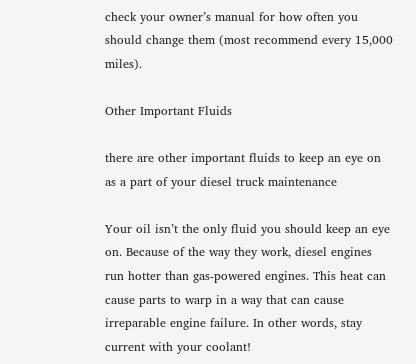check your owner’s manual for how often you should change them (most recommend every 15,000 miles).

Other Important Fluids

there are other important fluids to keep an eye on as a part of your diesel truck maintenance

Your oil isn’t the only fluid you should keep an eye on. Because of the way they work, diesel engines run hotter than gas-powered engines. This heat can cause parts to warp in a way that can cause irreparable engine failure. In other words, stay current with your coolant!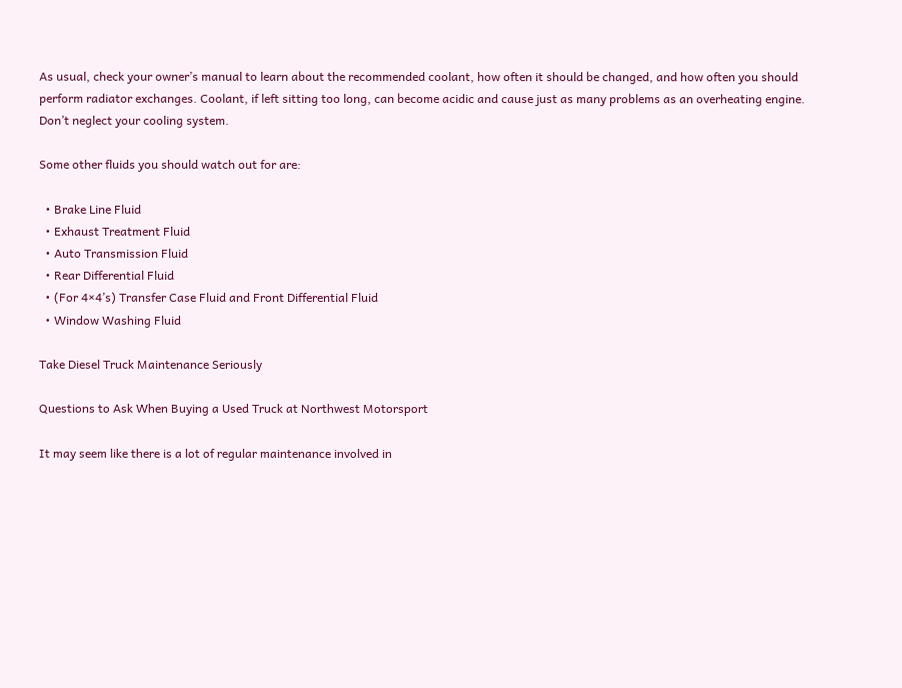As usual, check your owner’s manual to learn about the recommended coolant, how often it should be changed, and how often you should perform radiator exchanges. Coolant, if left sitting too long, can become acidic and cause just as many problems as an overheating engine. Don’t neglect your cooling system.

Some other fluids you should watch out for are:

  • Brake Line Fluid
  • Exhaust Treatment Fluid
  • Auto Transmission Fluid
  • Rear Differential Fluid
  • (For 4×4’s) Transfer Case Fluid and Front Differential Fluid
  • Window Washing Fluid

Take Diesel Truck Maintenance Seriously

Questions to Ask When Buying a Used Truck at Northwest Motorsport

It may seem like there is a lot of regular maintenance involved in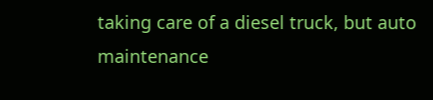taking care of a diesel truck, but auto maintenance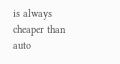is always cheaper than auto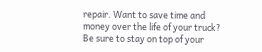repair. Want to save time and money over the life of your truck? Be sure to stay on top of your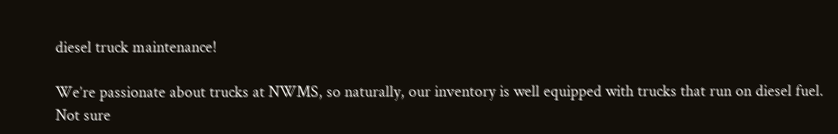diesel truck maintenance!

We’re passionate about trucks at NWMS, so naturally, our inventory is well equipped with trucks that run on diesel fuel. Not sure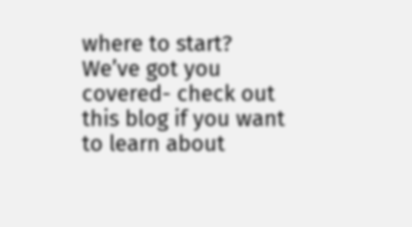where to start? We’ve got you covered- check out this blog if you want to learn about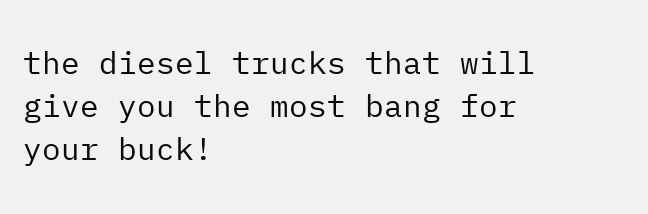the diesel trucks that will give you the most bang for your buck!